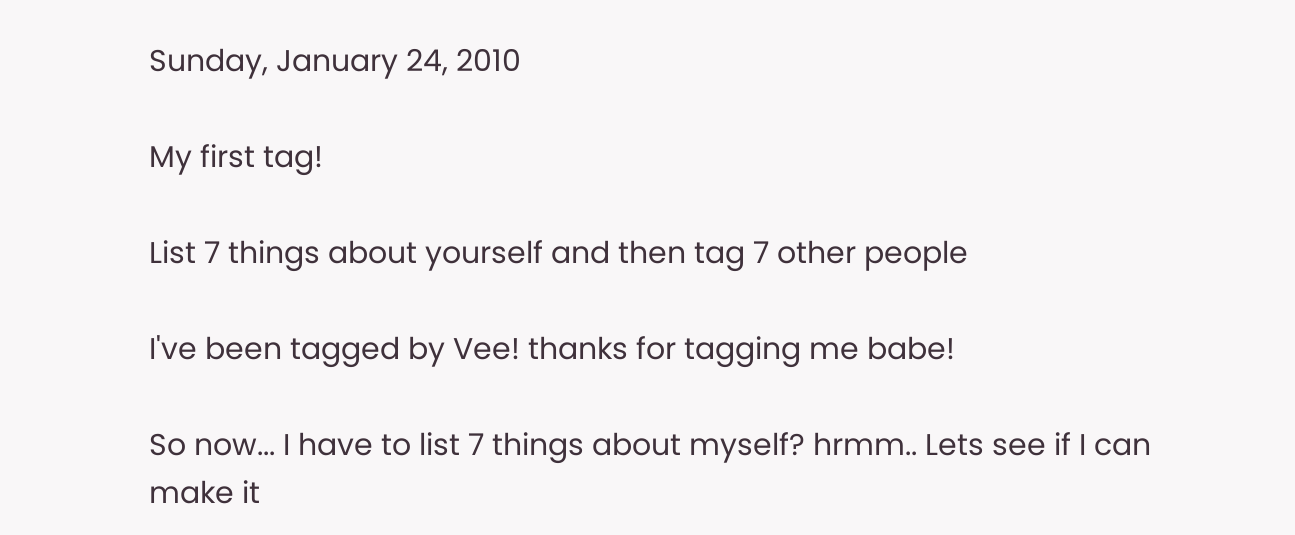Sunday, January 24, 2010

My first tag!

List 7 things about yourself and then tag 7 other people

I've been tagged by Vee! thanks for tagging me babe!

So now... I have to list 7 things about myself? hrmm.. Lets see if I can make it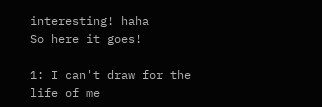interesting! haha
So here it goes!

1: I can't draw for the life of me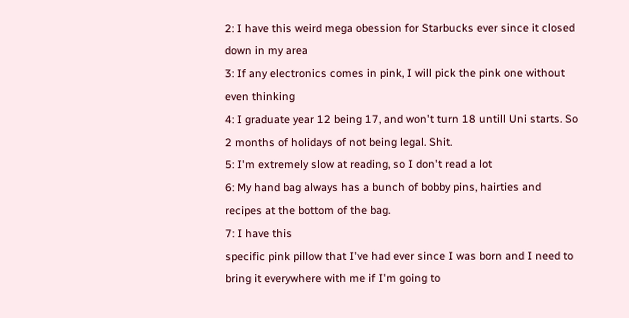2: I have this weird mega obession for Starbucks ever since it closed down in my area
3: If any electronics comes in pink, I will pick the pink one without even thinking
4: I graduate year 12 being 17, and won't turn 18 untill Uni starts. So 2 months of holidays of not being legal. Shit.
5: I'm extremely slow at reading, so I don't read a lot
6: My hand bag always has a bunch of bobby pins, hairties and recipes at the bottom of the bag.
7: I have this
specific pink pillow that I've had ever since I was born and I need to bring it everywhere with me if I'm going to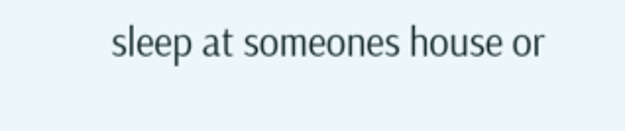sleep at someones house or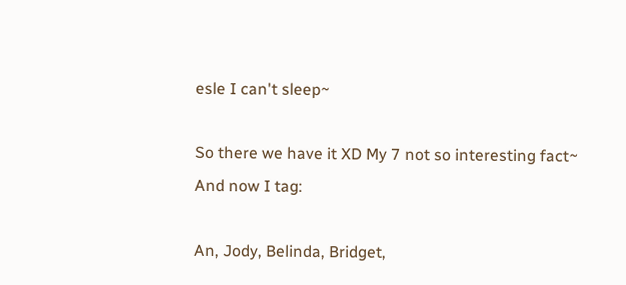esle I can't sleep~

So there we have it XD My 7 not so interesting fact~
And now I tag:

An, Jody, Belinda, Bridget,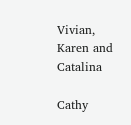Vivian, Karen and Catalina

Cathy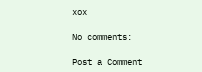xox

No comments:

Post a Comment